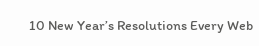10 New Year’s Resolutions Every Web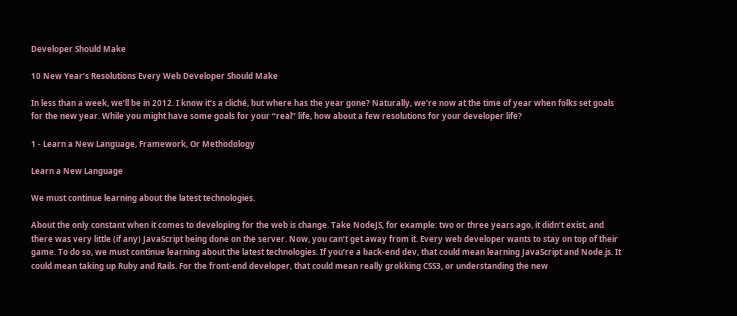Developer Should Make

10 New Year’s Resolutions Every Web Developer Should Make

In less than a week, we’ll be in 2012. I know it’s a cliché, but where has the year gone? Naturally, we’re now at the time of year when folks set goals for the new year. While you might have some goals for your “real” life, how about a few resolutions for your developer life?

1 - Learn a New Language, Framework, Or Methodology

Learn a New Language

We must continue learning about the latest technologies.

About the only constant when it comes to developing for the web is change. Take NodeJS, for example: two or three years ago, it didn’t exist, and there was very little (if any) JavaScript being done on the server. Now, you can’t get away from it. Every web developer wants to stay on top of their game. To do so, we must continue learning about the latest technologies. If you’re a back-end dev, that could mean learning JavaScript and Node.js. It could mean taking up Ruby and Rails. For the front-end developer, that could mean really grokking CSS3, or understanding the new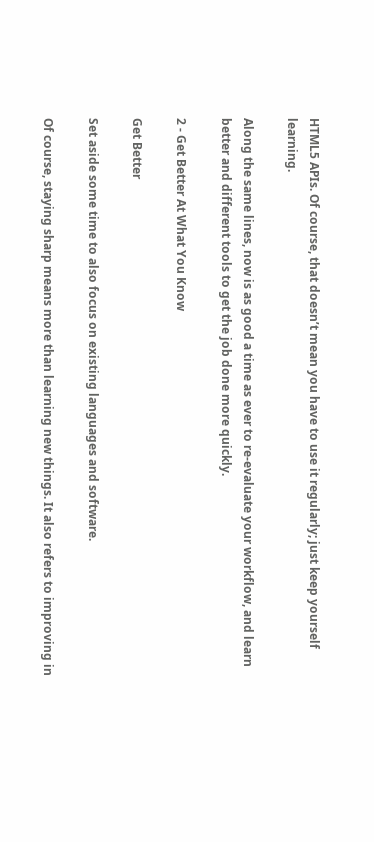HTML5 APIs. Of course, that doesn’t mean you have to use it regularly; just keep yourself learning.

Along the same lines, now is as good a time as ever to re-evaluate your workflow, and learn better and different tools to get the job done more quickly.

2 - Get Better At What You Know

Get Better

Set aside some time to also focus on existing languages and software.

Of course, staying sharp means more than learning new things. It also refers to improving in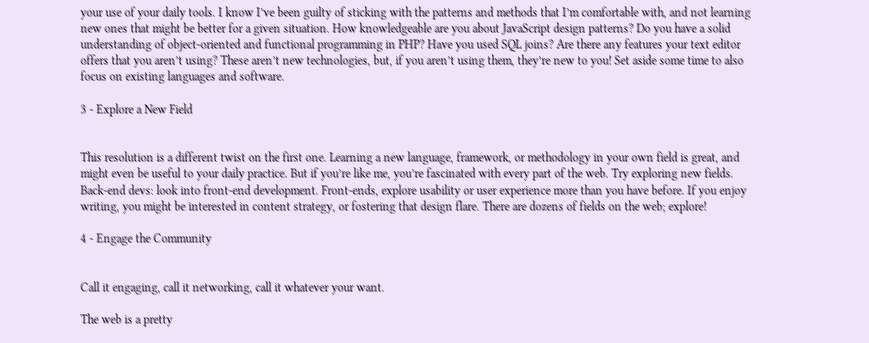your use of your daily tools. I know I’ve been guilty of sticking with the patterns and methods that I’m comfortable with, and not learning new ones that might be better for a given situation. How knowledgeable are you about JavaScript design patterns? Do you have a solid understanding of object-oriented and functional programming in PHP? Have you used SQL joins? Are there any features your text editor offers that you aren’t using? These aren’t new technologies, but, if you aren’t using them, they’re new to you! Set aside some time to also focus on existing languages and software.

3 - Explore a New Field


This resolution is a different twist on the first one. Learning a new language, framework, or methodology in your own field is great, and might even be useful to your daily practice. But if you’re like me, you’re fascinated with every part of the web. Try exploring new fields. Back-end devs: look into front-end development. Front-ends, explore usability or user experience more than you have before. If you enjoy writing, you might be interested in content strategy, or fostering that design flare. There are dozens of fields on the web; explore!

4 - Engage the Community


Call it engaging, call it networking, call it whatever your want.

The web is a pretty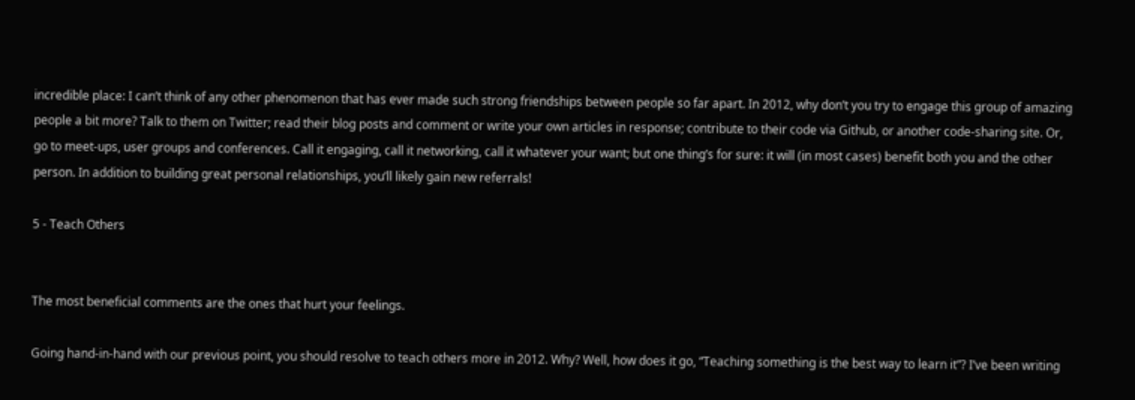incredible place: I can’t think of any other phenomenon that has ever made such strong friendships between people so far apart. In 2012, why don’t you try to engage this group of amazing people a bit more? Talk to them on Twitter; read their blog posts and comment or write your own articles in response; contribute to their code via Github, or another code-sharing site. Or, go to meet-ups, user groups and conferences. Call it engaging, call it networking, call it whatever your want; but one thing’s for sure: it will (in most cases) benefit both you and the other person. In addition to building great personal relationships, you’ll likely gain new referrals!

5 - Teach Others


The most beneficial comments are the ones that hurt your feelings.

Going hand-in-hand with our previous point, you should resolve to teach others more in 2012. Why? Well, how does it go, “Teaching something is the best way to learn it”? I’ve been writing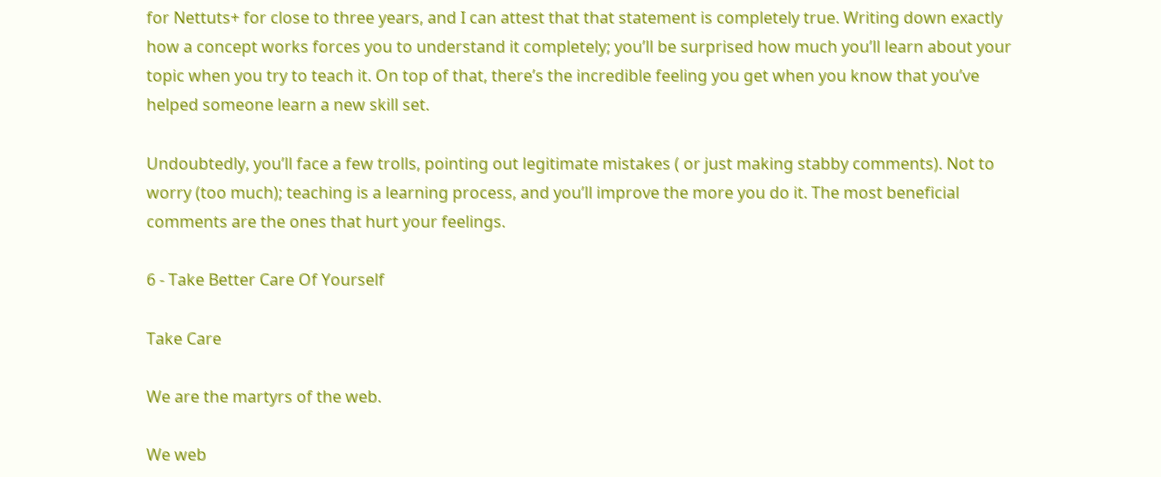for Nettuts+ for close to three years, and I can attest that that statement is completely true. Writing down exactly how a concept works forces you to understand it completely; you’ll be surprised how much you’ll learn about your topic when you try to teach it. On top of that, there’s the incredible feeling you get when you know that you’ve helped someone learn a new skill set.

Undoubtedly, you’ll face a few trolls, pointing out legitimate mistakes ( or just making stabby comments). Not to worry (too much); teaching is a learning process, and you’ll improve the more you do it. The most beneficial comments are the ones that hurt your feelings.

6 - Take Better Care Of Yourself

Take Care

We are the martyrs of the web.

We web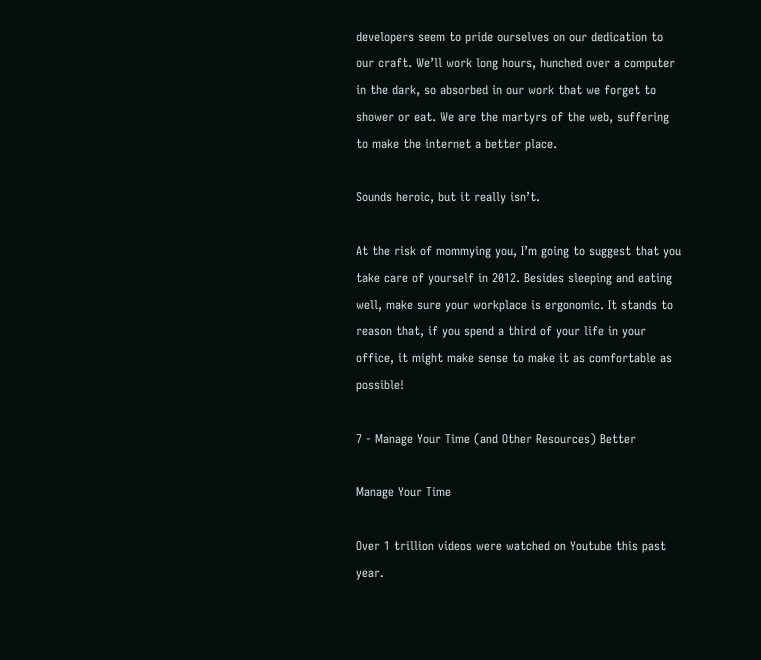developers seem to pride ourselves on our dedication to our craft. We’ll work long hours, hunched over a computer in the dark, so absorbed in our work that we forget to shower or eat. We are the martyrs of the web, suffering to make the internet a better place.

Sounds heroic, but it really isn’t.

At the risk of mommying you, I’m going to suggest that you take care of yourself in 2012. Besides sleeping and eating well, make sure your workplace is ergonomic. It stands to reason that, if you spend a third of your life in your office, it might make sense to make it as comfortable as possible!

7 - Manage Your Time (and Other Resources) Better

Manage Your Time

Over 1 trillion videos were watched on Youtube this past year.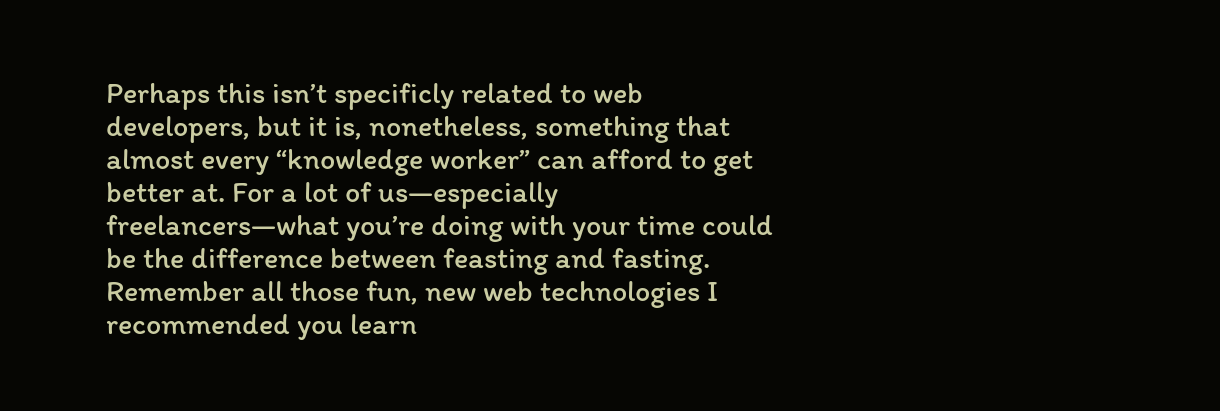Perhaps this isn’t specificly related to web developers, but it is, nonetheless, something that almost every “knowledge worker” can afford to get better at. For a lot of us—especially freelancers—what you’re doing with your time could be the difference between feasting and fasting. Remember all those fun, new web technologies I recommended you learn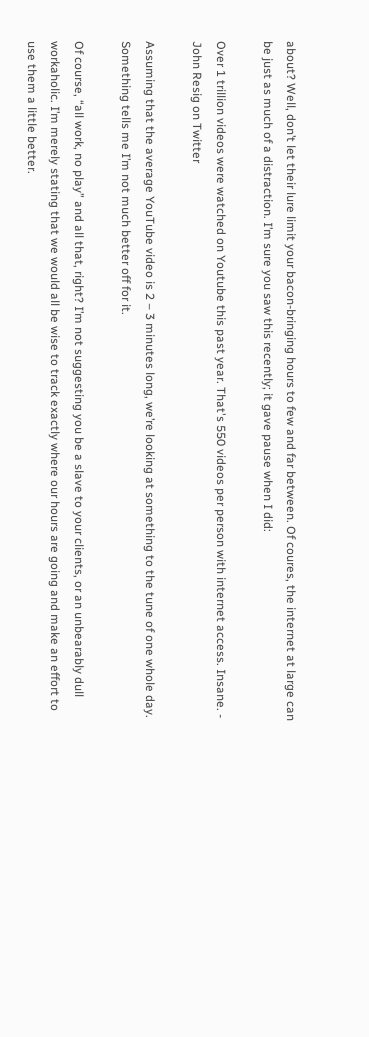about? Well, don’t let their lure limit your bacon-bringing hours to few and far between. Of coures, the internet at large can be just as much of a distraction. I’m sure you saw this recently; it gave pause when I did:

Over 1 trillion videos were watched on Youtube this past year. That's 550 videos per person with internet access. Insane. - John Resig on Twitter

Assuming that the average YouTube video is 2 – 3 minutes long, we’re looking at something to the tune of one whole day. Something tells me I’m not much better off for it.

Of course, “all work, no play” and all that, right? I’m not suggesting you be a slave to your clients, or an unbearably dull workaholic. I’m merely stating that we would all be wise to track exactly where our hours are going and make an effort to use them a little better.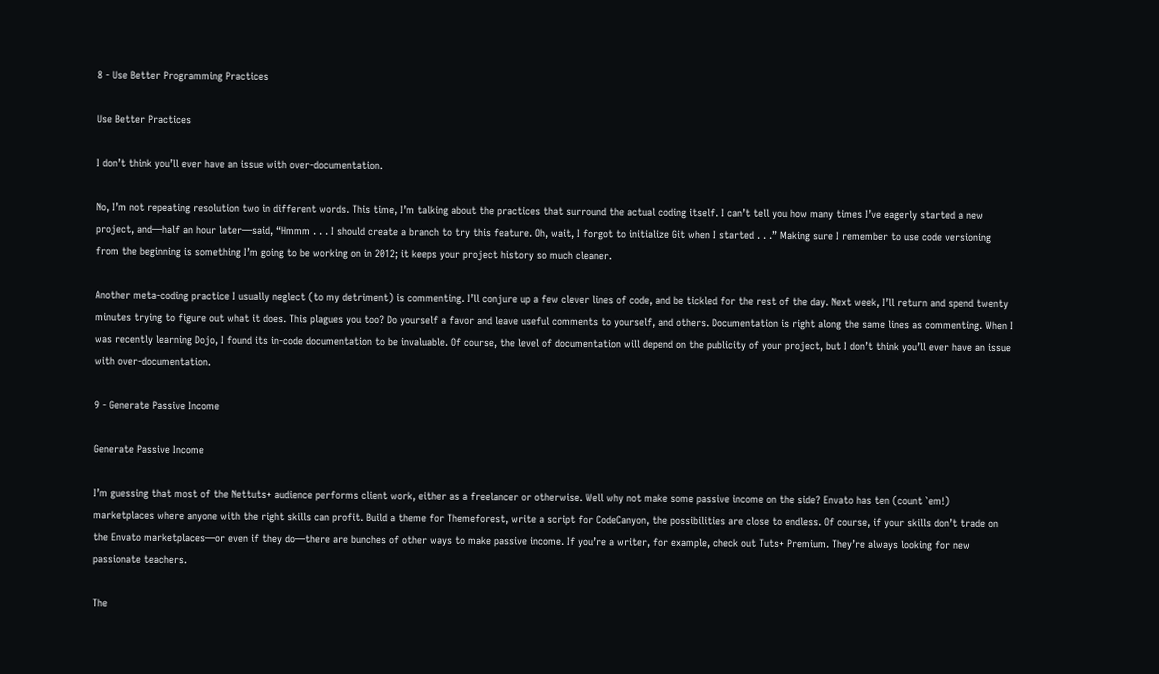8 - Use Better Programming Practices

Use Better Practices

I don’t think you’ll ever have an issue with over-documentation.

No, I’m not repeating resolution two in different words. This time, I’m talking about the practices that surround the actual coding itself. I can’t tell you how many times I’ve eagerly started a new project, and—half an hour later—said, “Hmmm . . . I should create a branch to try this feature. Oh, wait, I forgot to initialize Git when I started . . .” Making sure I remember to use code versioning from the beginning is something I’m going to be working on in 2012; it keeps your project history so much cleaner.

Another meta-coding practice I usually neglect (to my detriment) is commenting. I’ll conjure up a few clever lines of code, and be tickled for the rest of the day. Next week, I’ll return and spend twenty minutes trying to figure out what it does. This plagues you too? Do yourself a favor and leave useful comments to yourself, and others. Documentation is right along the same lines as commenting. When I was recently learning Dojo, I found its in-code documentation to be invaluable. Of course, the level of documentation will depend on the publicity of your project, but I don’t think you’ll ever have an issue with over-documentation.

9 - Generate Passive Income

Generate Passive Income

I’m guessing that most of the Nettuts+ audience performs client work, either as a freelancer or otherwise. Well why not make some passive income on the side? Envato has ten (count `em!) marketplaces where anyone with the right skills can profit. Build a theme for Themeforest, write a script for CodeCanyon, the possibilities are close to endless. Of course, if your skills don’t trade on the Envato marketplaces—or even if they do—there are bunches of other ways to make passive income. If you’re a writer, for example, check out Tuts+ Premium. They’re always looking for new passionate teachers.

The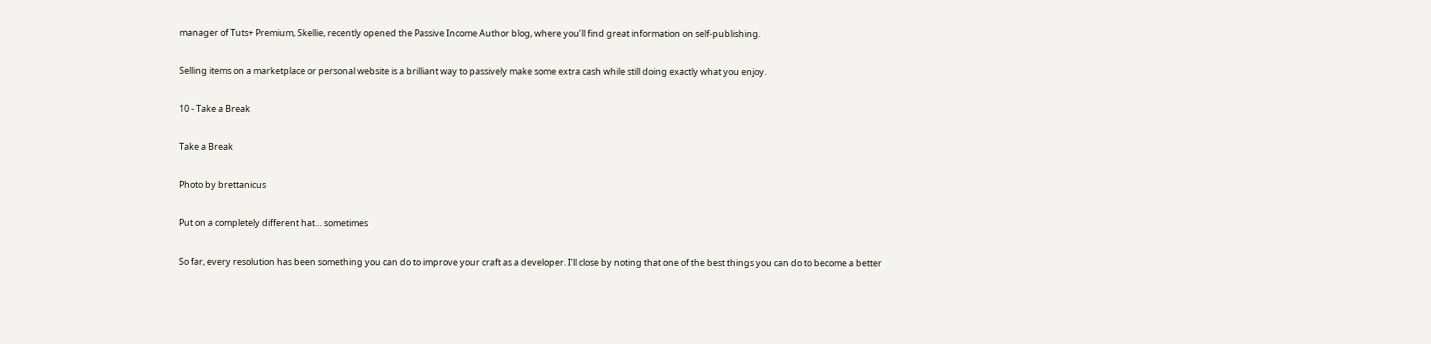manager of Tuts+ Premium, Skellie, recently opened the Passive Income Author blog, where you’ll find great information on self-publishing.

Selling items on a marketplace or personal website is a brilliant way to passively make some extra cash while still doing exactly what you enjoy.

10 - Take a Break

Take a Break

Photo by brettanicus

Put on a completely different hat… sometimes

So far, every resolution has been something you can do to improve your craft as a developer. I’ll close by noting that one of the best things you can do to become a better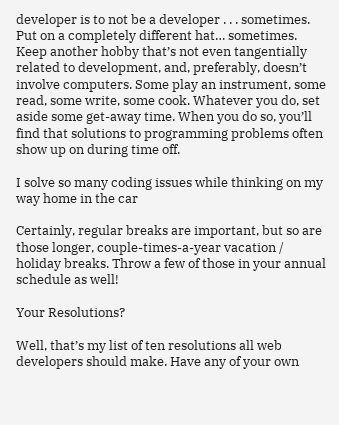developer is to not be a developer . . . sometimes. Put on a completely different hat… sometimes. Keep another hobby that’s not even tangentially related to development, and, preferably, doesn’t involve computers. Some play an instrument, some read, some write, some cook. Whatever you do, set aside some get-away time. When you do so, you’ll find that solutions to programming problems often show up on during time off.

I solve so many coding issues while thinking on my way home in the car

Certainly, regular breaks are important, but so are those longer, couple-times-a-year vacation / holiday breaks. Throw a few of those in your annual schedule as well!

Your Resolutions?

Well, that’s my list of ten resolutions all web developers should make. Have any of your own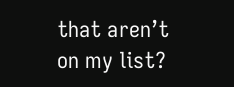that aren’t on my list?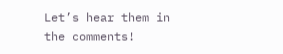Let’s hear them in the comments!